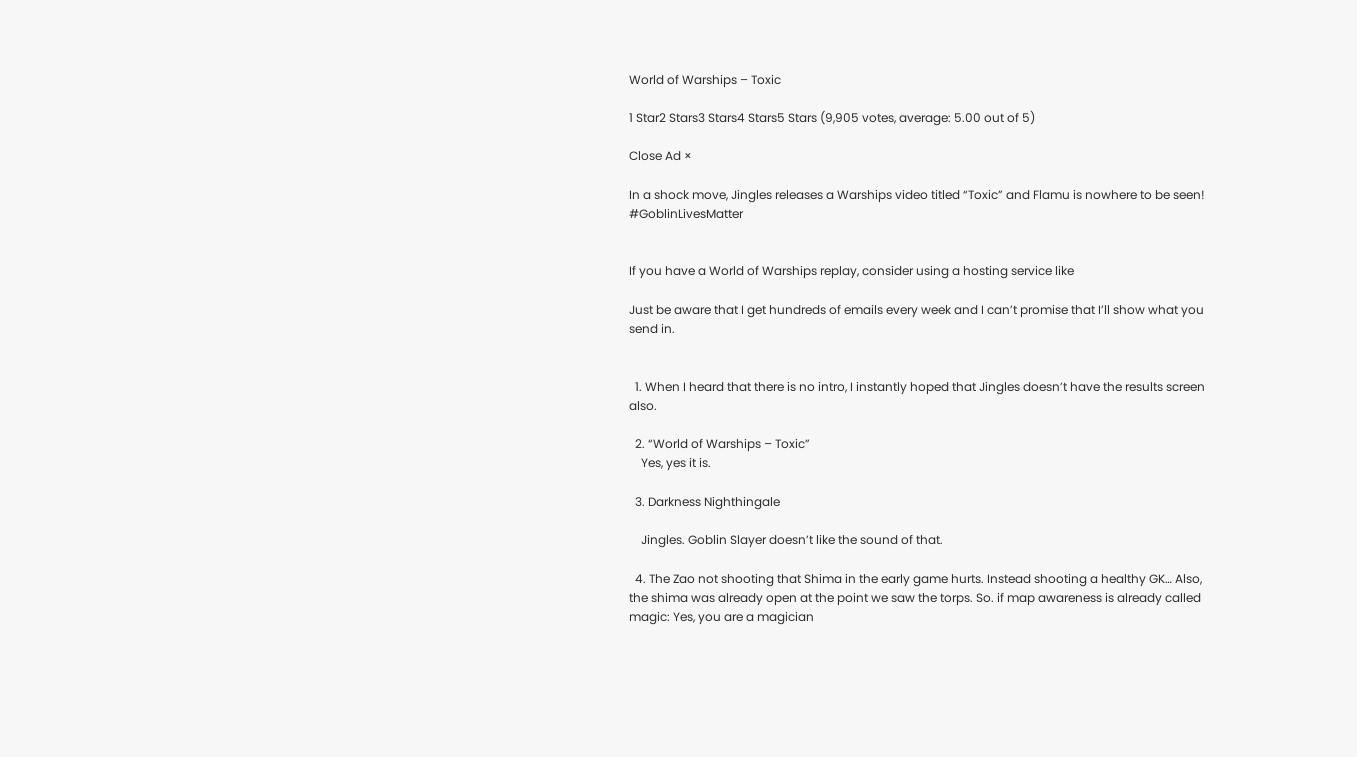World of Warships – Toxic

1 Star2 Stars3 Stars4 Stars5 Stars (9,905 votes, average: 5.00 out of 5)

Close Ad ×

In a shock move, Jingles releases a Warships video titled “Toxic” and Flamu is nowhere to be seen! #GoblinLivesMatter


If you have a World of Warships replay, consider using a hosting service like

Just be aware that I get hundreds of emails every week and I can’t promise that I’ll show what you send in.


  1. When I heard that there is no intro, I instantly hoped that Jingles doesn’t have the results screen also.

  2. “World of Warships – Toxic”
    Yes, yes it is.

  3. Darkness Nighthingale

    Jingles. Goblin Slayer doesn’t like the sound of that.

  4. The Zao not shooting that Shima in the early game hurts. Instead shooting a healthy GK… Also, the shima was already open at the point we saw the torps. So. if map awareness is already called magic: Yes, you are a magician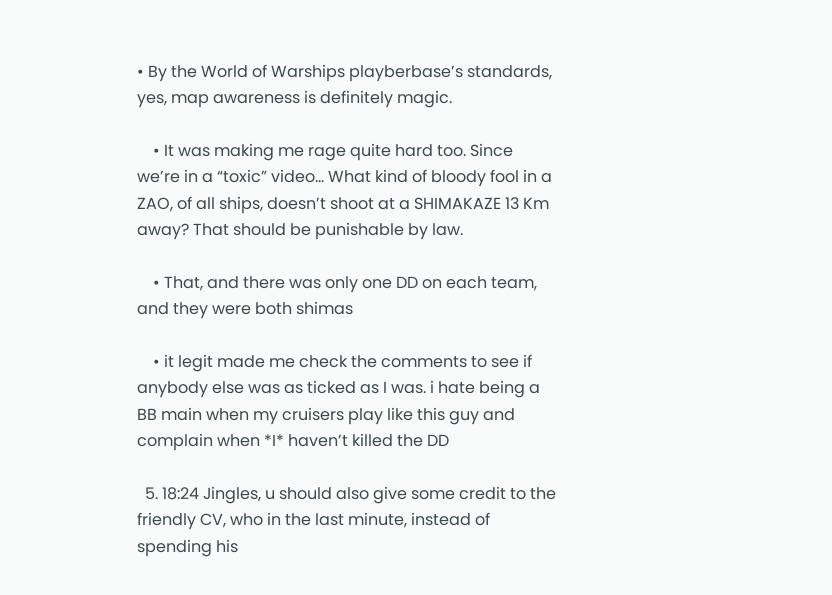• By the World of Warships playberbase’s standards, yes, map awareness is definitely magic.

    • It was making me rage quite hard too. Since we’re in a “toxic” video… What kind of bloody fool in a ZAO, of all ships, doesn’t shoot at a SHIMAKAZE 13 Km away? That should be punishable by law.

    • That, and there was only one DD on each team, and they were both shimas

    • it legit made me check the comments to see if anybody else was as ticked as I was. i hate being a BB main when my cruisers play like this guy and complain when *I* haven’t killed the DD

  5. 18:24 Jingles, u should also give some credit to the friendly CV, who in the last minute, instead of spending his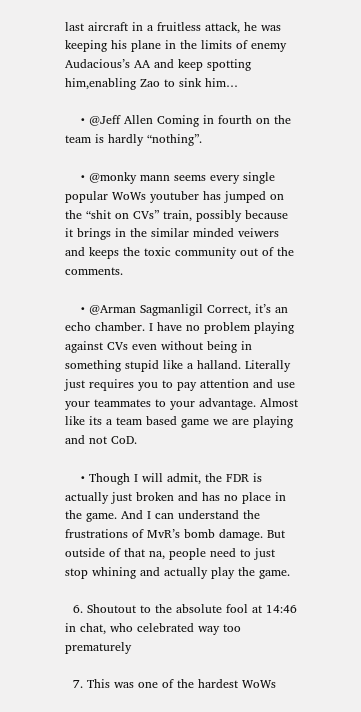last aircraft in a fruitless attack, he was keeping his plane in the limits of enemy Audacious’s AA and keep spotting him,enabling Zao to sink him…

    • @Jeff Allen Coming in fourth on the team is hardly “nothing”.

    • @monky mann seems every single popular WoWs youtuber has jumped on the “shit on CVs” train, possibly because it brings in the similar minded veiwers and keeps the toxic community out of the comments.

    • @Arman Sagmanligil Correct, it’s an echo chamber. I have no problem playing against CVs even without being in something stupid like a halland. Literally just requires you to pay attention and use your teammates to your advantage. Almost like its a team based game we are playing and not CoD.

    • Though I will admit, the FDR is actually just broken and has no place in the game. And I can understand the frustrations of MvR’s bomb damage. But outside of that na, people need to just stop whining and actually play the game.

  6. Shoutout to the absolute fool at 14:46 in chat, who celebrated way too prematurely

  7. This was one of the hardest WoWs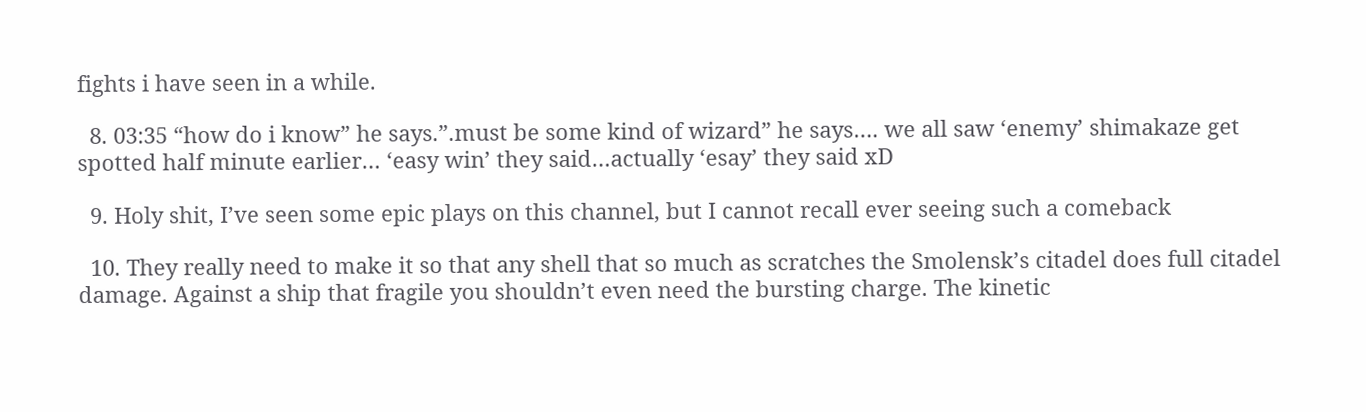fights i have seen in a while.

  8. 03:35 “how do i know” he says.”.must be some kind of wizard” he says…. we all saw ‘enemy’ shimakaze get spotted half minute earlier… ‘easy win’ they said…actually ‘esay’ they said xD

  9. Holy shit, I’ve seen some epic plays on this channel, but I cannot recall ever seeing such a comeback

  10. They really need to make it so that any shell that so much as scratches the Smolensk’s citadel does full citadel damage. Against a ship that fragile you shouldn’t even need the bursting charge. The kinetic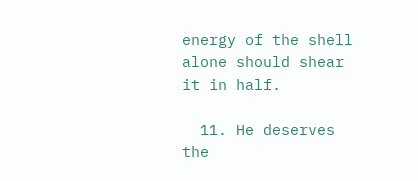energy of the shell alone should shear it in half.

  11. He deserves the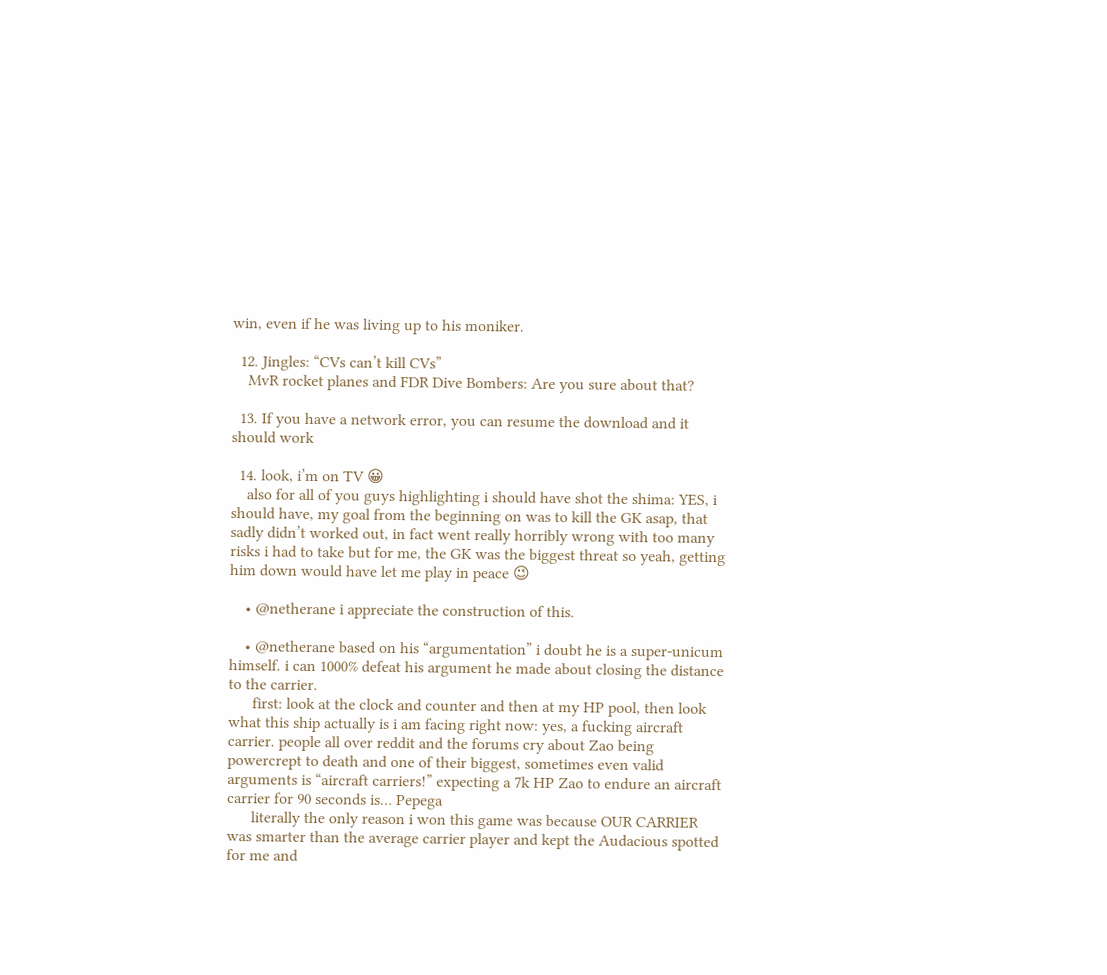win, even if he was living up to his moniker.

  12. Jingles: “CVs can’t kill CVs”
    MvR rocket planes and FDR Dive Bombers: Are you sure about that?

  13. If you have a network error, you can resume the download and it should work

  14. look, i’m on TV 😀
    also for all of you guys highlighting i should have shot the shima: YES, i should have, my goal from the beginning on was to kill the GK asap, that sadly didn’t worked out, in fact went really horribly wrong with too many risks i had to take but for me, the GK was the biggest threat so yeah, getting him down would have let me play in peace 😉

    • @netherane i appreciate the construction of this.

    • @netherane based on his “argumentation” i doubt he is a super-unicum himself. i can 1000% defeat his argument he made about closing the distance to the carrier.
      first: look at the clock and counter and then at my HP pool, then look what this ship actually is i am facing right now: yes, a fucking aircraft carrier. people all over reddit and the forums cry about Zao being powercrept to death and one of their biggest, sometimes even valid arguments is “aircraft carriers!” expecting a 7k HP Zao to endure an aircraft carrier for 90 seconds is… Pepega
      literally the only reason i won this game was because OUR CARRIER was smarter than the average carrier player and kept the Audacious spotted for me and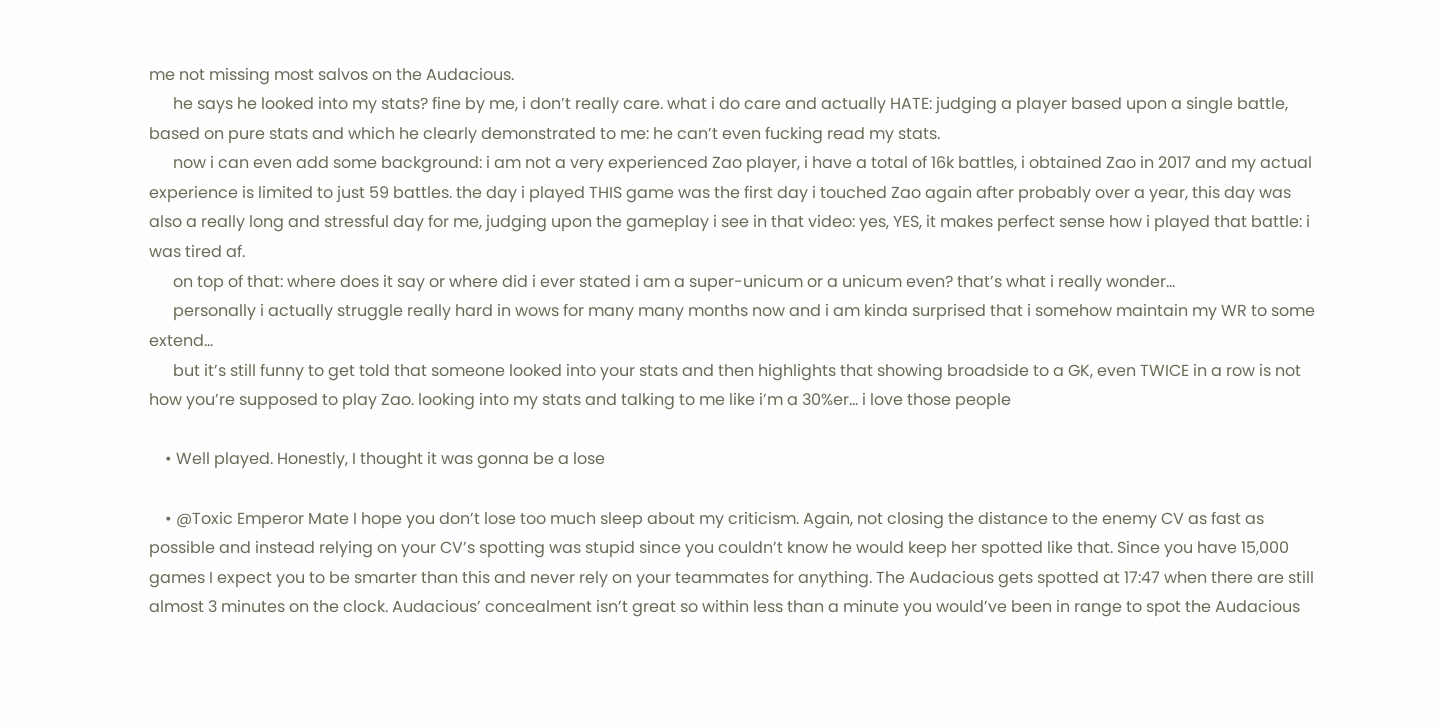me not missing most salvos on the Audacious.
      he says he looked into my stats? fine by me, i don’t really care. what i do care and actually HATE: judging a player based upon a single battle, based on pure stats and which he clearly demonstrated to me: he can’t even fucking read my stats.
      now i can even add some background: i am not a very experienced Zao player, i have a total of 16k battles, i obtained Zao in 2017 and my actual experience is limited to just 59 battles. the day i played THIS game was the first day i touched Zao again after probably over a year, this day was also a really long and stressful day for me, judging upon the gameplay i see in that video: yes, YES, it makes perfect sense how i played that battle: i was tired af.
      on top of that: where does it say or where did i ever stated i am a super-unicum or a unicum even? that’s what i really wonder…
      personally i actually struggle really hard in wows for many many months now and i am kinda surprised that i somehow maintain my WR to some extend…
      but it’s still funny to get told that someone looked into your stats and then highlights that showing broadside to a GK, even TWICE in a row is not how you’re supposed to play Zao. looking into my stats and talking to me like i’m a 30%er… i love those people

    • Well played. Honestly, I thought it was gonna be a lose

    • @Toxic Emperor Mate I hope you don’t lose too much sleep about my criticism. Again, not closing the distance to the enemy CV as fast as possible and instead relying on your CV’s spotting was stupid since you couldn’t know he would keep her spotted like that. Since you have 15,000 games I expect you to be smarter than this and never rely on your teammates for anything. The Audacious gets spotted at 17:47 when there are still almost 3 minutes on the clock. Audacious’ concealment isn’t great so within less than a minute you would’ve been in range to spot the Audacious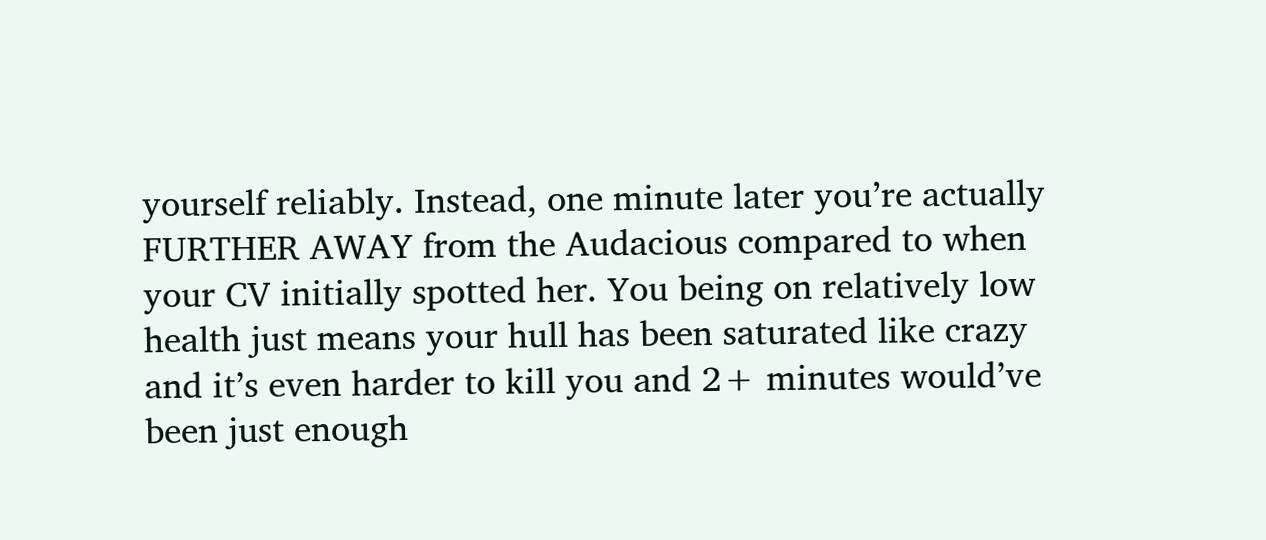yourself reliably. Instead, one minute later you’re actually FURTHER AWAY from the Audacious compared to when your CV initially spotted her. You being on relatively low health just means your hull has been saturated like crazy and it’s even harder to kill you and 2+ minutes would’ve been just enough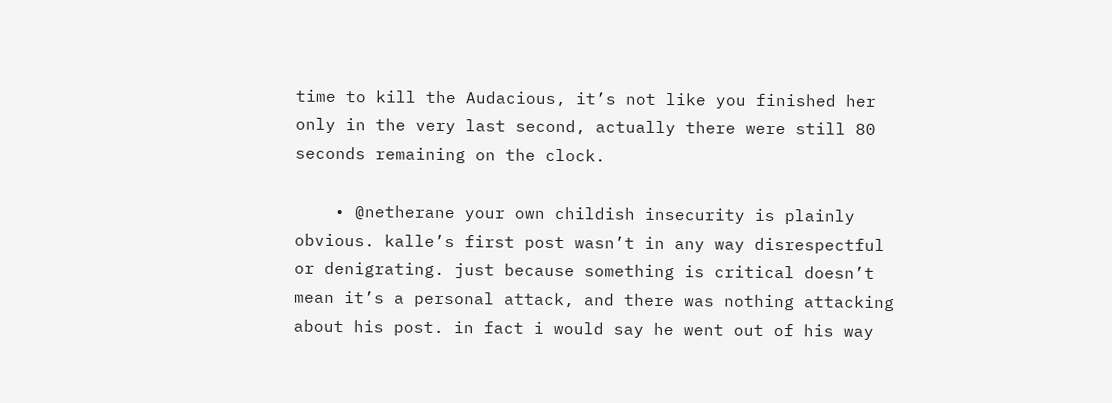time to kill the Audacious, it’s not like you finished her only in the very last second, actually there were still 80 seconds remaining on the clock.

    • @netherane your own childish insecurity is plainly obvious. kalle’s first post wasn’t in any way disrespectful or denigrating. just because something is critical doesn’t mean it’s a personal attack, and there was nothing attacking about his post. in fact i would say he went out of his way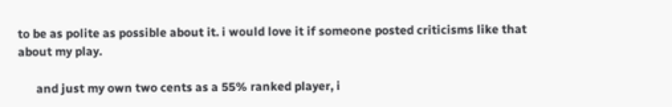to be as polite as possible about it. i would love it if someone posted criticisms like that about my play.

      and just my own two cents as a 55% ranked player, i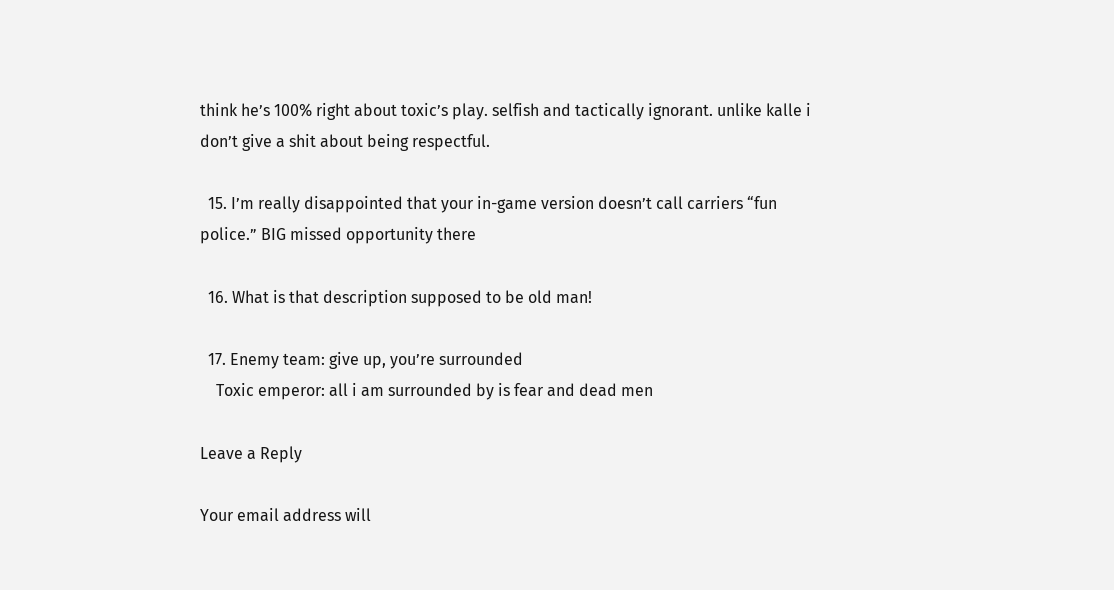think he’s 100% right about toxic’s play. selfish and tactically ignorant. unlike kalle i don’t give a shit about being respectful.

  15. I’m really disappointed that your in-game version doesn’t call carriers “fun police.” BIG missed opportunity there

  16. What is that description supposed to be old man!

  17. Enemy team: give up, you’re surrounded
    Toxic emperor: all i am surrounded by is fear and dead men

Leave a Reply

Your email address will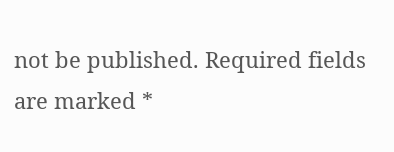not be published. Required fields are marked *